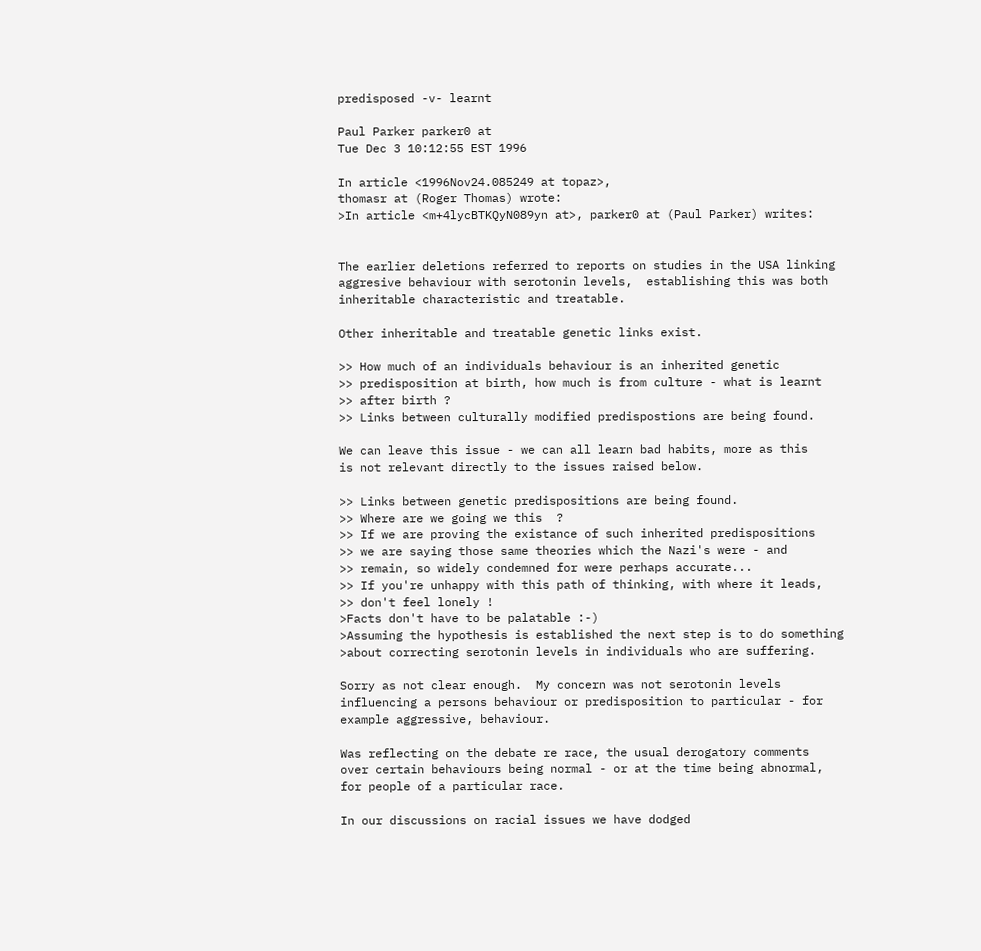predisposed -v- learnt

Paul Parker parker0 at
Tue Dec 3 10:12:55 EST 1996

In article <1996Nov24.085249 at topaz>,
thomasr at (Roger Thomas) wrote:
>In article <m+4lycBTKQyN089yn at>, parker0 at (Paul Parker) writes:


The earlier deletions referred to reports on studies in the USA linking
aggresive behaviour with serotonin levels,  establishing this was both
inheritable characteristic and treatable.

Other inheritable and treatable genetic links exist.

>> How much of an individuals behaviour is an inherited genetic
>> predisposition at birth, how much is from culture - what is learnt
>> after birth ?
>> Links between culturally modified predispostions are being found.

We can leave this issue - we can all learn bad habits, more as this
is not relevant directly to the issues raised below.

>> Links between genetic predispositions are being found.
>> Where are we going we this  ?
>> If we are proving the existance of such inherited predispositions
>> we are saying those same theories which the Nazi's were - and
>> remain, so widely condemned for were perhaps accurate...
>> If you're unhappy with this path of thinking, with where it leads,
>> don't feel lonely !
>Facts don't have to be palatable :-)
>Assuming the hypothesis is established the next step is to do something
>about correcting serotonin levels in individuals who are suffering.

Sorry as not clear enough.  My concern was not serotonin levels
influencing a persons behaviour or predisposition to particular - for
example aggressive, behaviour.

Was reflecting on the debate re race, the usual derogatory comments
over certain behaviours being normal - or at the time being abnormal,
for people of a particular race.

In our discussions on racial issues we have dodged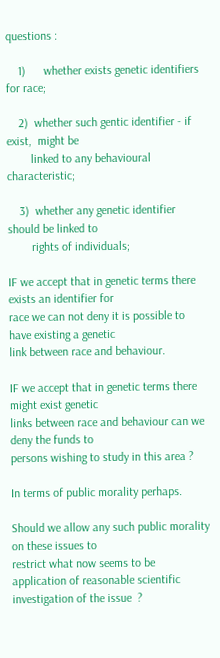questions :

    1)      whether exists genetic identifiers for race;

    2)  whether such gentic identifier - if exist,  might be
        linked to any behavioural characteristic;

    3)  whether any genetic identifier should be linked to
        rights of individuals;

IF we accept that in genetic terms there exists an identifier for
race we can not deny it is possible to have existing a genetic
link between race and behaviour.

IF we accept that in genetic terms there might exist genetic
links between race and behaviour can we deny the funds to
persons wishing to study in this area ?

In terms of public morality perhaps.

Should we allow any such public morality on these issues to
restrict what now seems to be application of reasonable scientific
investigation of the issue  ?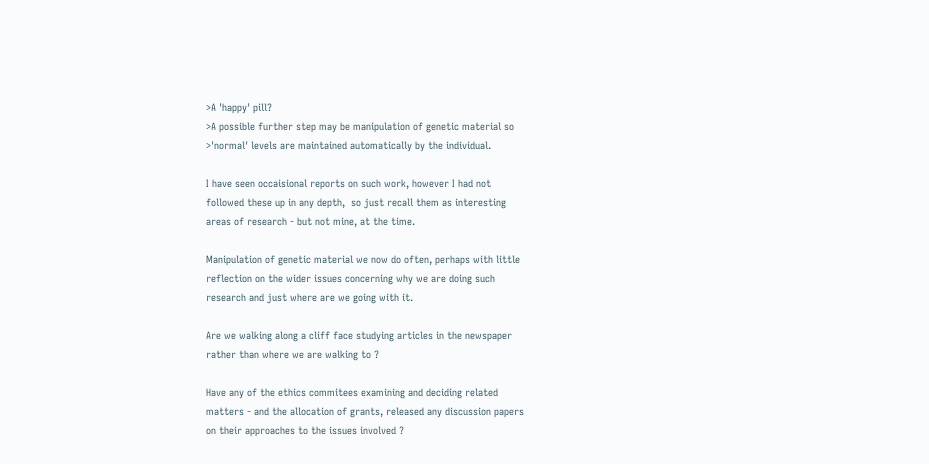>A 'happy' pill?
>A possible further step may be manipulation of genetic material so
>'normal' levels are maintained automatically by the individual.

I have seen occaisional reports on such work, however I had not
followed these up in any depth,  so just recall them as interesting
areas of research - but not mine, at the time.

Manipulation of genetic material we now do often, perhaps with little
reflection on the wider issues concerning why we are doing such
research and just where are we going with it.

Are we walking along a cliff face studying articles in the newspaper
rather than where we are walking to ?

Have any of the ethics commitees examining and deciding related
matters - and the allocation of grants, released any discussion papers
on their approaches to the issues involved ?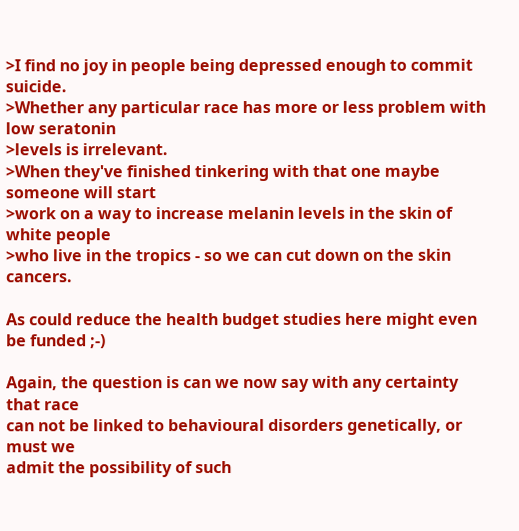>I find no joy in people being depressed enough to commit suicide.
>Whether any particular race has more or less problem with low seratonin
>levels is irrelevant.
>When they've finished tinkering with that one maybe someone will start
>work on a way to increase melanin levels in the skin of white people
>who live in the tropics - so we can cut down on the skin cancers.

As could reduce the health budget studies here might even be funded ;-)

Again, the question is can we now say with any certainty that race
can not be linked to behavioural disorders genetically, or must we
admit the possibility of such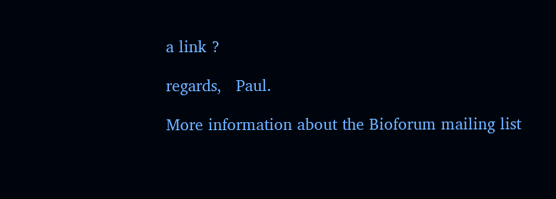a link ?

regards,   Paul.

More information about the Bioforum mailing list